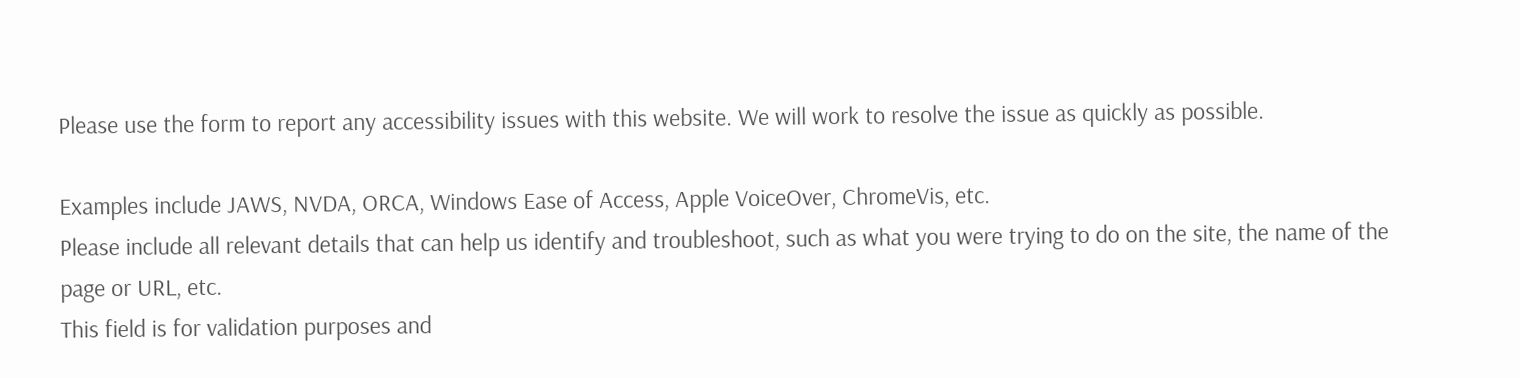Please use the form to report any accessibility issues with this website. We will work to resolve the issue as quickly as possible.

Examples include JAWS, NVDA, ORCA, Windows Ease of Access, Apple VoiceOver, ChromeVis, etc.
Please include all relevant details that can help us identify and troubleshoot, such as what you were trying to do on the site, the name of the page or URL, etc.
This field is for validation purposes and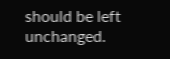should be left unchanged.